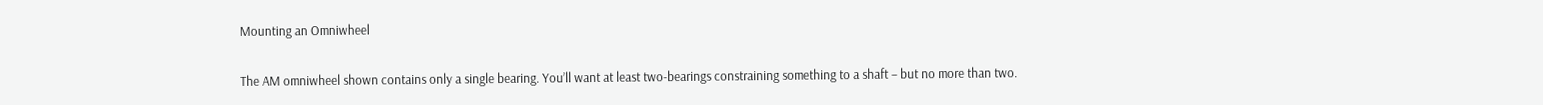Mounting an Omniwheel

The AM omniwheel shown contains only a single bearing. You’ll want at least two-bearings constraining something to a shaft – but no more than two.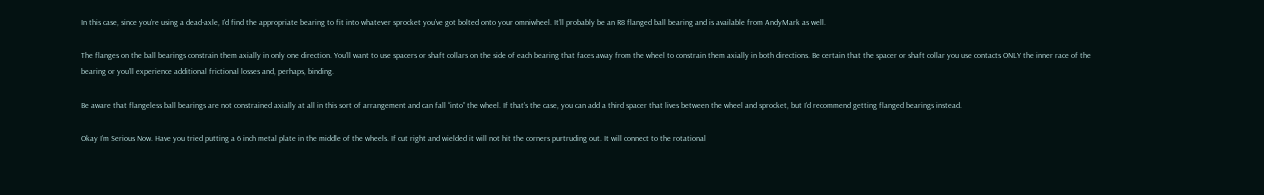In this case, since you’re using a dead-axle, I’d find the appropriate bearing to fit into whatever sprocket you’ve got bolted onto your omniwheel. It’ll probably be an R8 flanged ball bearing and is available from AndyMark as well.

The flanges on the ball bearings constrain them axially in only one direction. You’ll want to use spacers or shaft collars on the side of each bearing that faces away from the wheel to constrain them axially in both directions. Be certain that the spacer or shaft collar you use contacts ONLY the inner race of the bearing or you’ll experience additional frictional losses and, perhaps, binding.

Be aware that flangeless ball bearings are not constrained axially at all in this sort of arrangement and can fall “into” the wheel. If that’s the case, you can add a third spacer that lives between the wheel and sprocket, but I’d recommend getting flanged bearings instead.

Okay I’m Serious Now. Have you tried putting a 6 inch metal plate in the middle of the wheels. If cut right and wielded it will not hit the corners purtruding out. It will connect to the rotational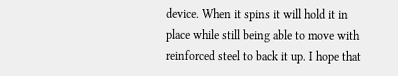device. When it spins it will hold it in place while still being able to move with reinforced steel to back it up. I hope that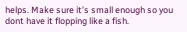helps. Make sure it’s small enough so you dont have it flopping like a fish.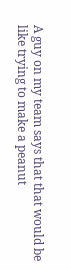A guy on my team says that that would be like trying to make a peanut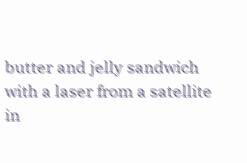butter and jelly sandwich with a laser from a satellite in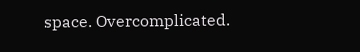space. Overcomplicated.